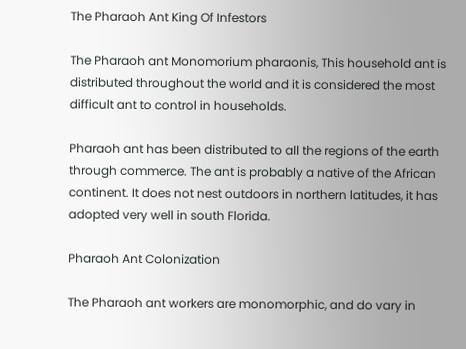The Pharaoh Ant King Of Infestors

The Pharaoh ant Monomorium pharaonis, This household ant is distributed throughout the world and it is considered the most difficult ant to control in households.

Pharaoh ant has been distributed to all the regions of the earth through commerce. The ant is probably a native of the African continent. It does not nest outdoors in northern latitudes, it has adopted very well in south Florida.

Pharaoh Ant Colonization

The Pharaoh ant workers are monomorphic, and do vary in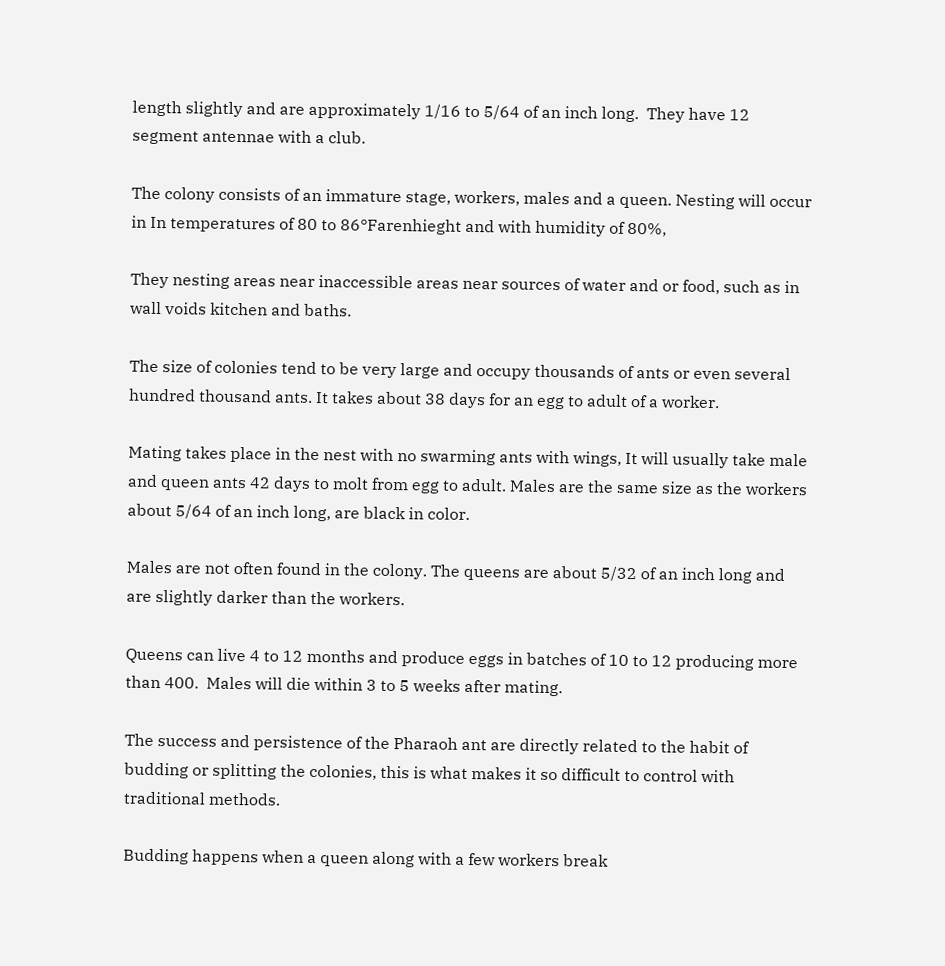length slightly and are approximately 1/16 to 5/64 of an inch long.  They have 12 segment antennae with a club.

The colony consists of an immature stage, workers, males and a queen. Nesting will occur in In temperatures of 80 to 86°Farenhieght and with humidity of 80%,

They nesting areas near inaccessible areas near sources of water and or food, such as in wall voids kitchen and baths.

The size of colonies tend to be very large and occupy thousands of ants or even several hundred thousand ants. It takes about 38 days for an egg to adult of a worker.

Mating takes place in the nest with no swarming ants with wings, It will usually take male and queen ants 42 days to molt from egg to adult. Males are the same size as the workers about 5/64 of an inch long, are black in color.

Males are not often found in the colony. The queens are about 5/32 of an inch long and are slightly darker than the workers.

Queens can live 4 to 12 months and produce eggs in batches of 10 to 12 producing more than 400.  Males will die within 3 to 5 weeks after mating.

The success and persistence of the Pharaoh ant are directly related to the habit of budding or splitting the colonies, this is what makes it so difficult to control with traditional methods.

Budding happens when a queen along with a few workers break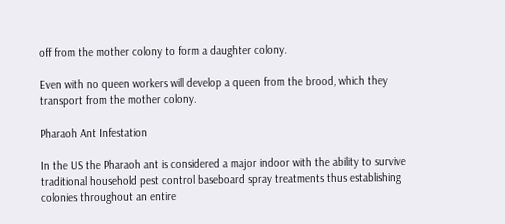off from the mother colony to form a daughter colony.

Even with no queen workers will develop a queen from the brood, which they transport from the mother colony.

Pharaoh Ant Infestation

In the US the Pharaoh ant is considered a major indoor with the ability to survive traditional household pest control baseboard spray treatments thus establishing colonies throughout an entire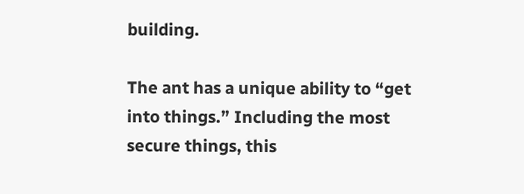building.

The ant has a unique ability to “get into things.” Including the most secure things, this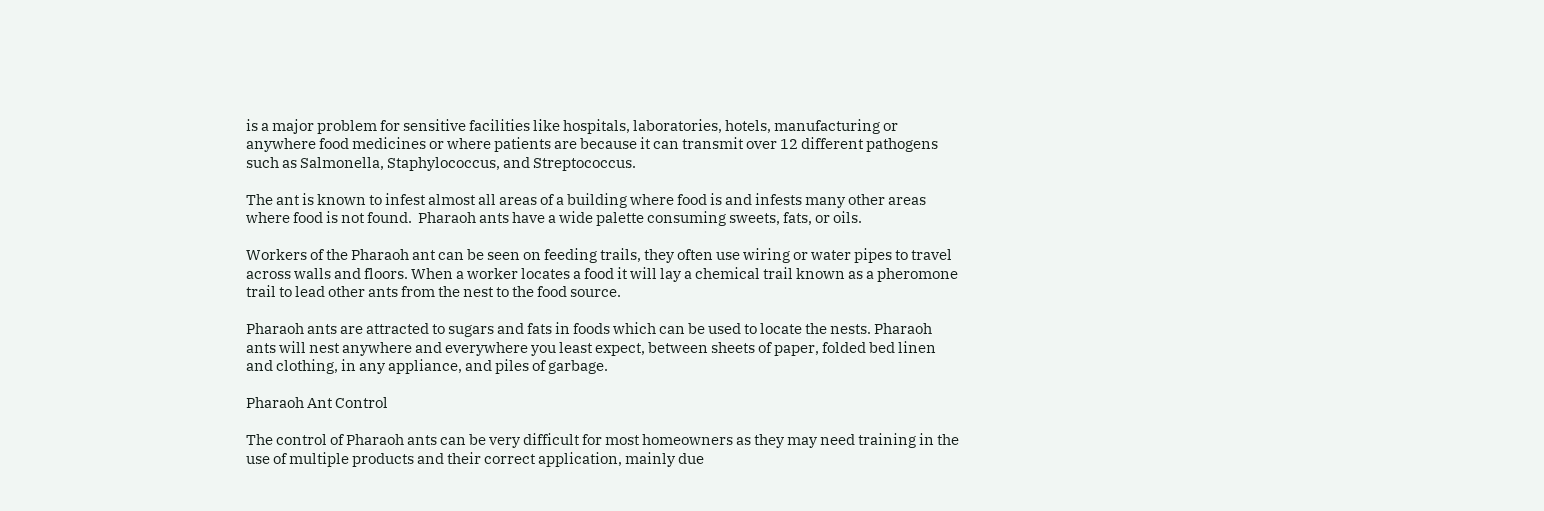is a major problem for sensitive facilities like hospitals, laboratories, hotels, manufacturing or anywhere food medicines or where patients are because it can transmit over 12 different pathogens such as Salmonella, Staphylococcus, and Streptococcus.

The ant is known to infest almost all areas of a building where food is and infests many other areas where food is not found.  Pharaoh ants have a wide palette consuming sweets, fats, or oils.

Workers of the Pharaoh ant can be seen on feeding trails, they often use wiring or water pipes to travel across walls and floors. When a worker locates a food it will lay a chemical trail known as a pheromone trail to lead other ants from the nest to the food source.

Pharaoh ants are attracted to sugars and fats in foods which can be used to locate the nests. Pharaoh ants will nest anywhere and everywhere you least expect, between sheets of paper, folded bed linen and clothing, in any appliance, and piles of garbage.

Pharaoh Ant Control

The control of Pharaoh ants can be very difficult for most homeowners as they may need training in the use of multiple products and their correct application, mainly due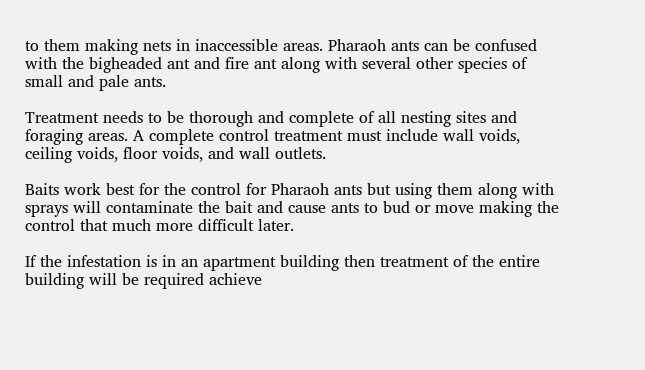to them making nets in inaccessible areas. Pharaoh ants can be confused with the bigheaded ant and fire ant along with several other species of small and pale ants.

Treatment needs to be thorough and complete of all nesting sites and foraging areas. A complete control treatment must include wall voids, ceiling voids, floor voids, and wall outlets.

Baits work best for the control for Pharaoh ants but using them along with sprays will contaminate the bait and cause ants to bud or move making the control that much more difficult later.

If the infestation is in an apartment building then treatment of the entire building will be required achieve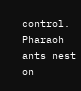control. Pharaoh ants nest on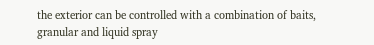the exterior can be controlled with a combination of baits, granular and liquid spray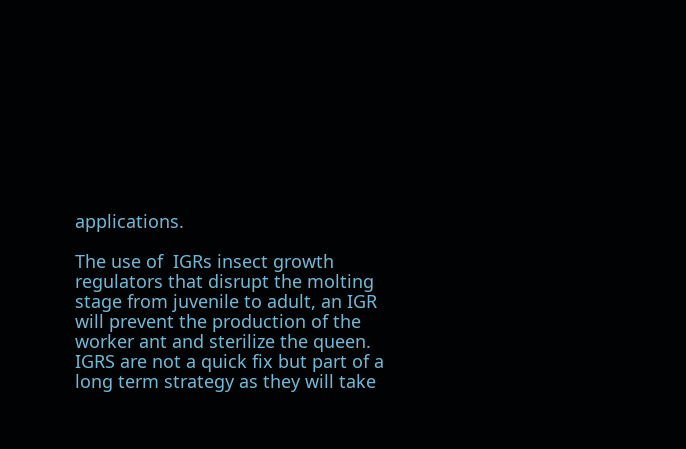applications.

The use of  IGRs insect growth regulators that disrupt the molting stage from juvenile to adult, an IGR will prevent the production of the worker ant and sterilize the queen. IGRS are not a quick fix but part of a long term strategy as they will take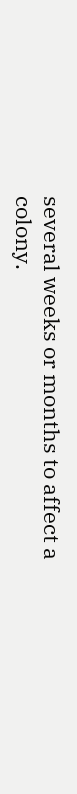several weeks or months to affect a colony.